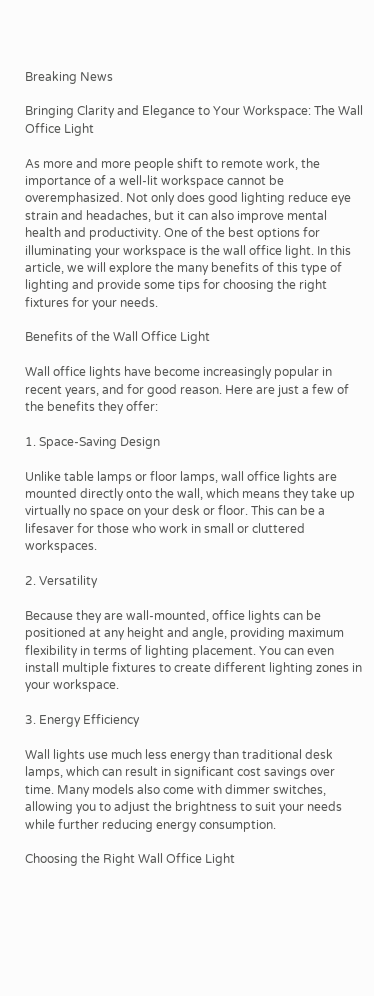Breaking News

Bringing Clarity and Elegance to Your Workspace: The Wall Office Light

As more and more people shift to remote work, the importance of a well-lit workspace cannot be overemphasized. Not only does good lighting reduce eye strain and headaches, but it can also improve mental health and productivity. One of the best options for illuminating your workspace is the wall office light. In this article, we will explore the many benefits of this type of lighting and provide some tips for choosing the right fixtures for your needs.

Benefits of the Wall Office Light

Wall office lights have become increasingly popular in recent years, and for good reason. Here are just a few of the benefits they offer:

1. Space-Saving Design

Unlike table lamps or floor lamps, wall office lights are mounted directly onto the wall, which means they take up virtually no space on your desk or floor. This can be a lifesaver for those who work in small or cluttered workspaces.

2. Versatility

Because they are wall-mounted, office lights can be positioned at any height and angle, providing maximum flexibility in terms of lighting placement. You can even install multiple fixtures to create different lighting zones in your workspace.

3. Energy Efficiency

Wall lights use much less energy than traditional desk lamps, which can result in significant cost savings over time. Many models also come with dimmer switches, allowing you to adjust the brightness to suit your needs while further reducing energy consumption.

Choosing the Right Wall Office Light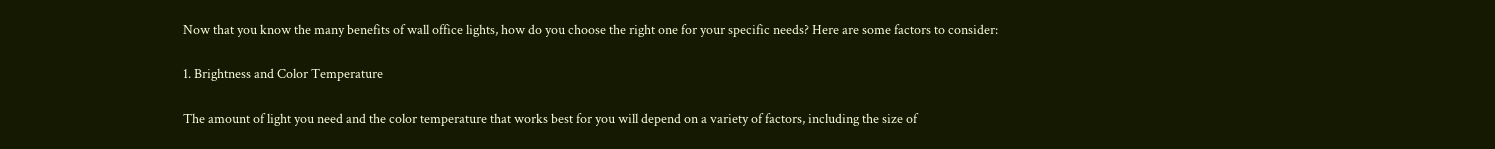Now that you know the many benefits of wall office lights, how do you choose the right one for your specific needs? Here are some factors to consider:

1. Brightness and Color Temperature

The amount of light you need and the color temperature that works best for you will depend on a variety of factors, including the size of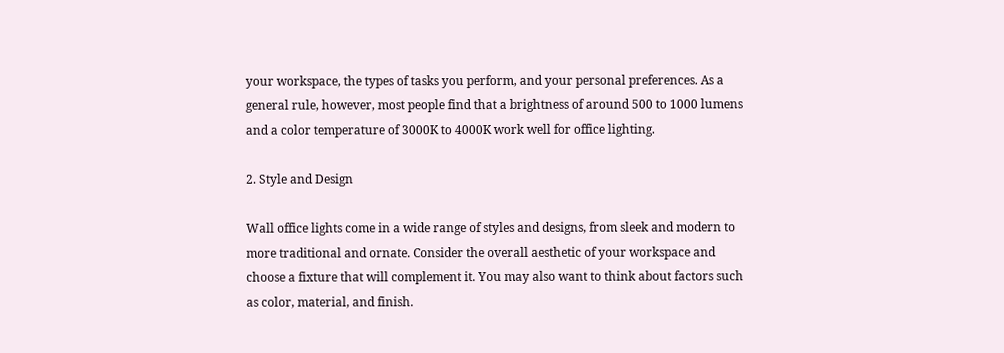your workspace, the types of tasks you perform, and your personal preferences. As a general rule, however, most people find that a brightness of around 500 to 1000 lumens and a color temperature of 3000K to 4000K work well for office lighting.

2. Style and Design

Wall office lights come in a wide range of styles and designs, from sleek and modern to more traditional and ornate. Consider the overall aesthetic of your workspace and choose a fixture that will complement it. You may also want to think about factors such as color, material, and finish.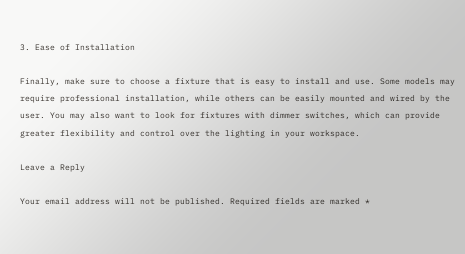3. Ease of Installation

Finally, make sure to choose a fixture that is easy to install and use. Some models may require professional installation, while others can be easily mounted and wired by the user. You may also want to look for fixtures with dimmer switches, which can provide greater flexibility and control over the lighting in your workspace.

Leave a Reply

Your email address will not be published. Required fields are marked *